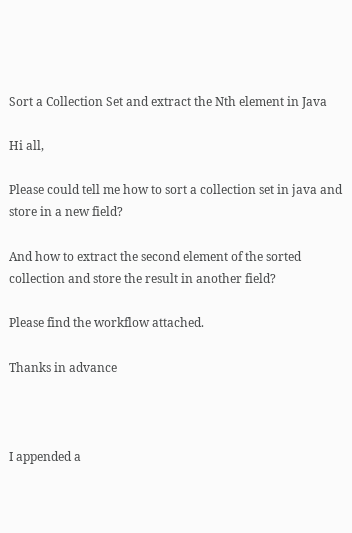Sort a Collection Set and extract the Nth element in Java

Hi all,

Please could tell me how to sort a collection set in java and store in a new field?

And how to extract the second element of the sorted collection and store the result in another field?

Please find the workflow attached.

Thanks in advance



I appended a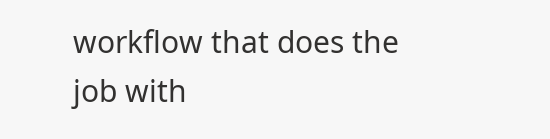workflow that does the job with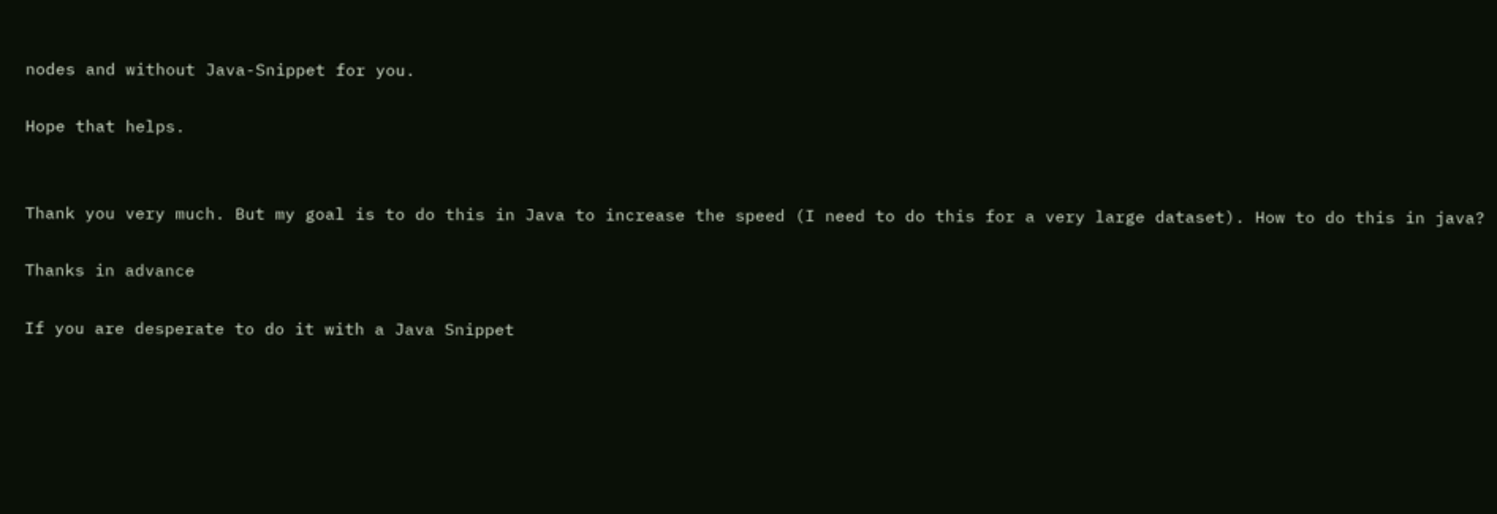nodes and without Java-Snippet for you.

Hope that helps.


Thank you very much. But my goal is to do this in Java to increase the speed (I need to do this for a very large dataset). How to do this in java?

Thanks in advance

If you are desperate to do it with a Java Snippet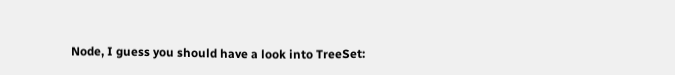Node, I guess you should have a look into TreeSet: